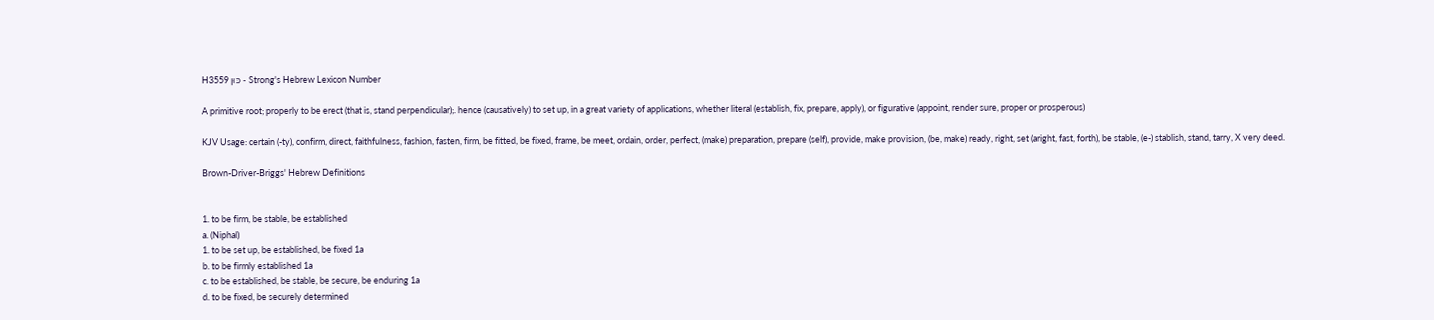H3559 כּוּן - Strong's Hebrew Lexicon Number

A primitive root; properly to be erect (that is, stand perpendicular);. hence (causatively) to set up, in a great variety of applications, whether literal (establish, fix, prepare, apply), or figurative (appoint, render sure, proper or prosperous)

KJV Usage: certain (-ty), confirm, direct, faithfulness, fashion, fasten, firm, be fitted, be fixed, frame, be meet, ordain, order, perfect, (make) preparation, prepare (self), provide, make provision, (be, make) ready, right, set (aright, fast, forth), be stable, (e-) stablish, stand, tarry, X very deed.

Brown-Driver-Briggs' Hebrew Definitions


1. to be firm, be stable, be established
a. (Niphal)
1. to be set up, be established, be fixed 1a
b. to be firmly established 1a
c. to be established, be stable, be secure, be enduring 1a
d. to be fixed, be securely determined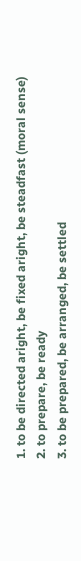1. to be directed aright, be fixed aright, be steadfast (moral sense)
2. to prepare, be ready
3. to be prepared, be arranged, be settled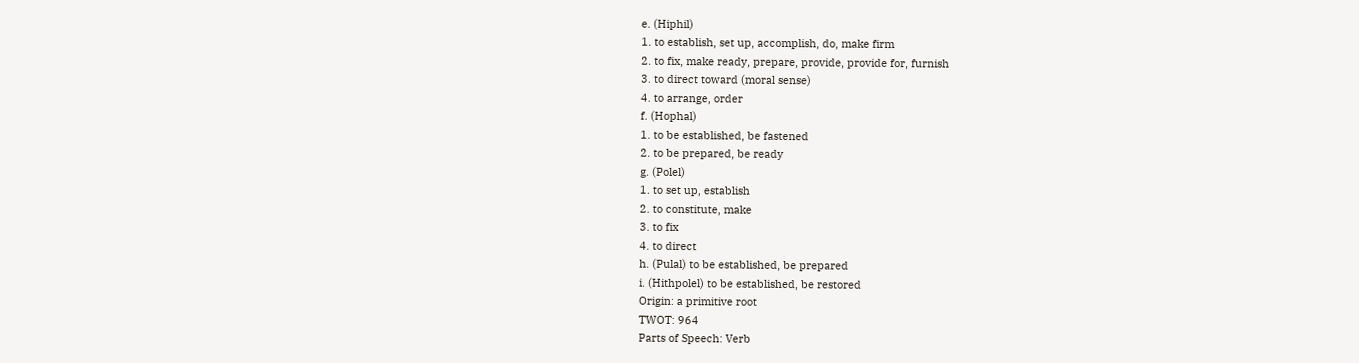e. (Hiphil)
1. to establish, set up, accomplish, do, make firm
2. to fix, make ready, prepare, provide, provide for, furnish
3. to direct toward (moral sense)
4. to arrange, order
f. (Hophal)
1. to be established, be fastened
2. to be prepared, be ready
g. (Polel)
1. to set up, establish
2. to constitute, make
3. to fix
4. to direct
h. (Pulal) to be established, be prepared
i. (Hithpolel) to be established, be restored
Origin: a primitive root
TWOT: 964
Parts of Speech: Verb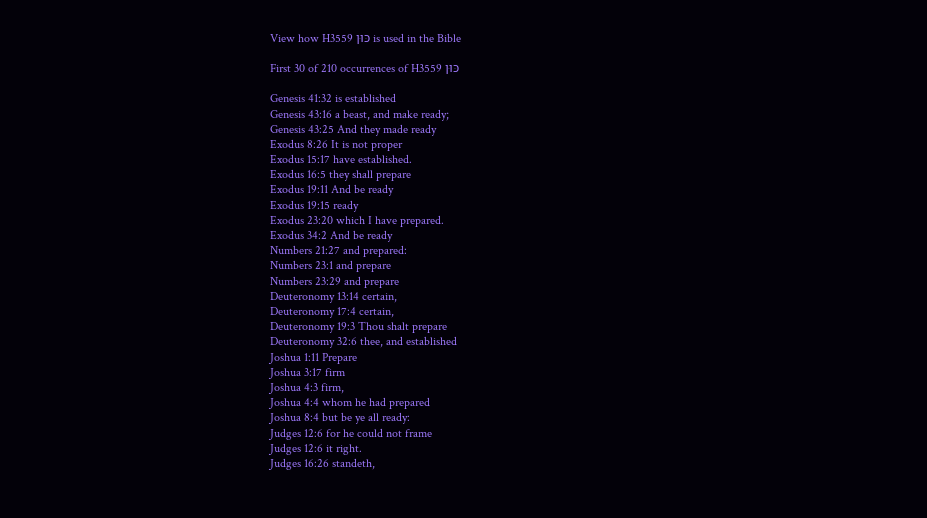View how H3559 כּוּן is used in the Bible

First 30 of 210 occurrences of H3559 כּוּן

Genesis 41:32 is established
Genesis 43:16 a beast, and make ready;
Genesis 43:25 And they made ready
Exodus 8:26 It is not proper
Exodus 15:17 have established.
Exodus 16:5 they shall prepare
Exodus 19:11 And be ready
Exodus 19:15 ready
Exodus 23:20 which I have prepared.
Exodus 34:2 And be ready
Numbers 21:27 and prepared:
Numbers 23:1 and prepare
Numbers 23:29 and prepare
Deuteronomy 13:14 certain,
Deuteronomy 17:4 certain,
Deuteronomy 19:3 Thou shalt prepare
Deuteronomy 32:6 thee, and established
Joshua 1:11 Prepare
Joshua 3:17 firm
Joshua 4:3 firm,
Joshua 4:4 whom he had prepared
Joshua 8:4 but be ye all ready:
Judges 12:6 for he could not frame
Judges 12:6 it right.
Judges 16:26 standeth,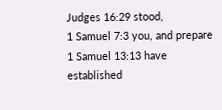Judges 16:29 stood,
1 Samuel 7:3 you, and prepare
1 Samuel 13:13 have established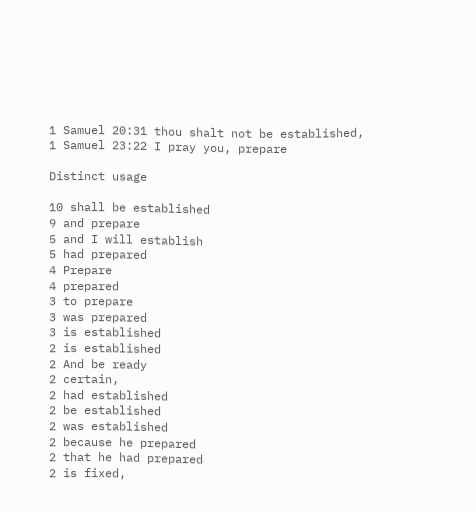1 Samuel 20:31 thou shalt not be established,
1 Samuel 23:22 I pray you, prepare

Distinct usage

10 shall be established
9 and prepare
5 and I will establish
5 had prepared
4 Prepare
4 prepared
3 to prepare
3 was prepared
3 is established
2 is established
2 And be ready
2 certain,
2 had established
2 be established
2 was established
2 because he prepared
2 that he had prepared
2 is fixed,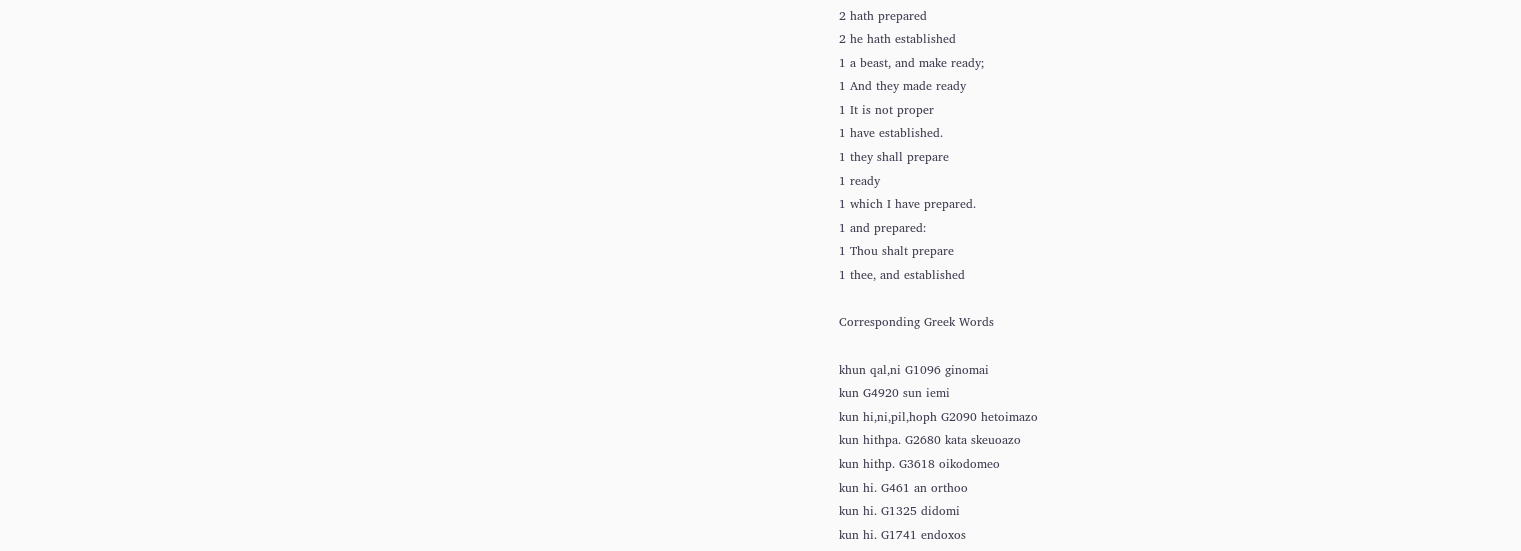2 hath prepared
2 he hath established
1 a beast, and make ready;
1 And they made ready
1 It is not proper
1 have established.
1 they shall prepare
1 ready
1 which I have prepared.
1 and prepared:
1 Thou shalt prepare
1 thee, and established

Corresponding Greek Words

khun qal,ni G1096 ginomai
kun G4920 sun iemi
kun hi,ni,pil,hoph G2090 hetoimazo
kun hithpa. G2680 kata skeuoazo
kun hithp. G3618 oikodomeo
kun hi. G461 an orthoo
kun hi. G1325 didomi
kun hi. G1741 endoxos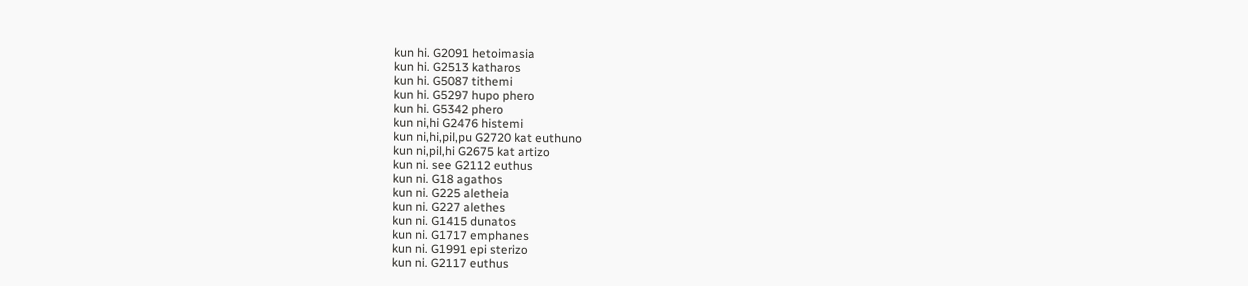kun hi. G2091 hetoimasia
kun hi. G2513 katharos
kun hi. G5087 tithemi
kun hi. G5297 hupo phero
kun hi. G5342 phero
kun ni,hi G2476 histemi
kun ni,hi,pil,pu G2720 kat euthuno
kun ni,pil,hi G2675 kat artizo
kun ni. see G2112 euthus
kun ni. G18 agathos
kun ni. G225 aletheia
kun ni. G227 alethes
kun ni. G1415 dunatos
kun ni. G1717 emphanes
kun ni. G1991 epi sterizo
kun ni. G2117 euthus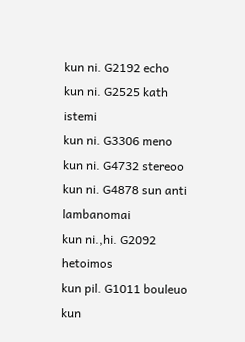kun ni. G2192 echo
kun ni. G2525 kath istemi
kun ni. G3306 meno
kun ni. G4732 stereoo
kun ni. G4878 sun anti lambanomai
kun ni.,hi. G2092 hetoimos
kun pil. G1011 bouleuo
kun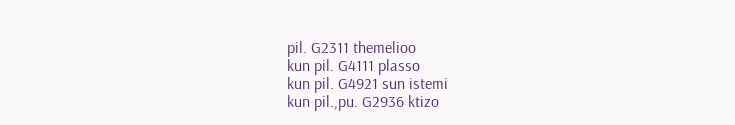pil. G2311 themelioo
kun pil. G4111 plasso
kun pil. G4921 sun istemi
kun pil.,pu. G2936 ktizo